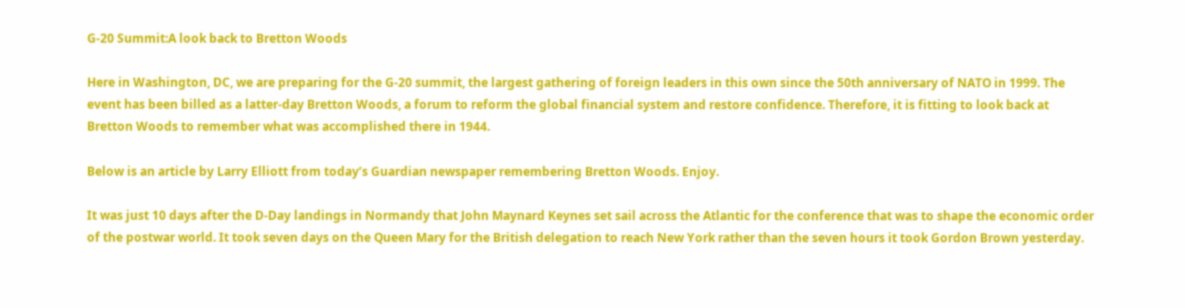G-20 Summit:A look back to Bretton Woods

Here in Washington, DC, we are preparing for the G-20 summit, the largest gathering of foreign leaders in this own since the 50th anniversary of NATO in 1999. The event has been billed as a latter-day Bretton Woods, a forum to reform the global financial system and restore confidence. Therefore, it is fitting to look back at Bretton Woods to remember what was accomplished there in 1944.

Below is an article by Larry Elliott from today’s Guardian newspaper remembering Bretton Woods. Enjoy.

It was just 10 days after the D-Day landings in Normandy that John Maynard Keynes set sail across the Atlantic for the conference that was to shape the economic order of the postwar world. It took seven days on the Queen Mary for the British delegation to reach New York rather than the seven hours it took Gordon Brown yesterday.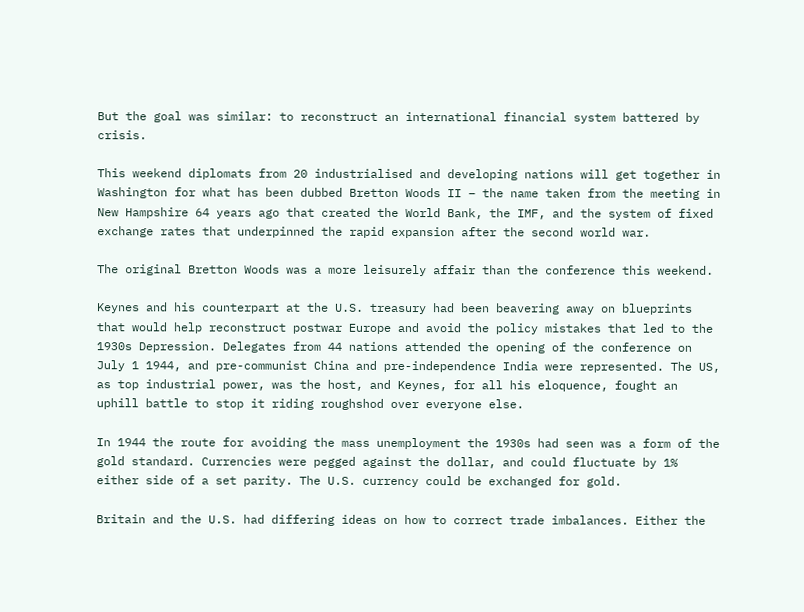But the goal was similar: to reconstruct an international financial system battered by crisis.

This weekend diplomats from 20 industrialised and developing nations will get together in Washington for what has been dubbed Bretton Woods II – the name taken from the meeting in New Hampshire 64 years ago that created the World Bank, the IMF, and the system of fixed exchange rates that underpinned the rapid expansion after the second world war.

The original Bretton Woods was a more leisurely affair than the conference this weekend.

Keynes and his counterpart at the U.S. treasury had been beavering away on blueprints that would help reconstruct postwar Europe and avoid the policy mistakes that led to the 1930s Depression. Delegates from 44 nations attended the opening of the conference on July 1 1944, and pre-communist China and pre-independence India were represented. The US, as top industrial power, was the host, and Keynes, for all his eloquence, fought an uphill battle to stop it riding roughshod over everyone else.

In 1944 the route for avoiding the mass unemployment the 1930s had seen was a form of the gold standard. Currencies were pegged against the dollar, and could fluctuate by 1% either side of a set parity. The U.S. currency could be exchanged for gold.

Britain and the U.S. had differing ideas on how to correct trade imbalances. Either the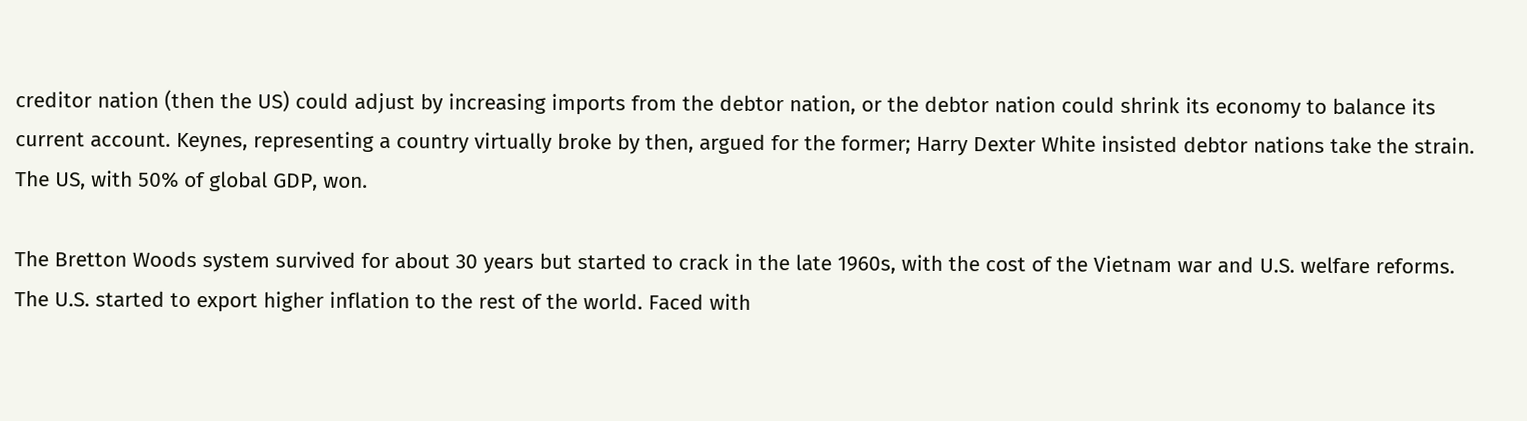creditor nation (then the US) could adjust by increasing imports from the debtor nation, or the debtor nation could shrink its economy to balance its current account. Keynes, representing a country virtually broke by then, argued for the former; Harry Dexter White insisted debtor nations take the strain. The US, with 50% of global GDP, won.

The Bretton Woods system survived for about 30 years but started to crack in the late 1960s, with the cost of the Vietnam war and U.S. welfare reforms. The U.S. started to export higher inflation to the rest of the world. Faced with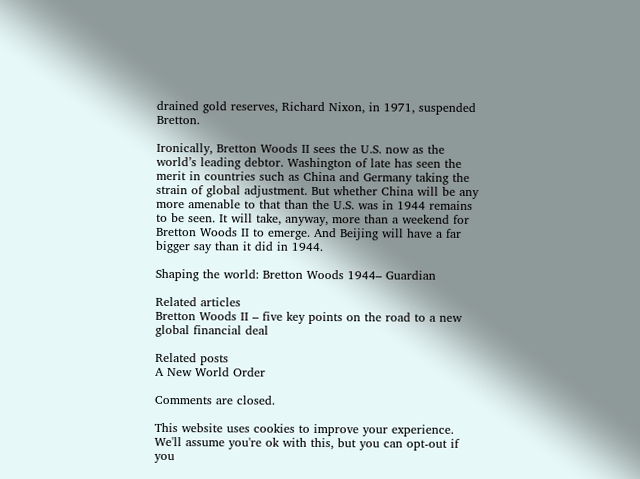drained gold reserves, Richard Nixon, in 1971, suspended Bretton.

Ironically, Bretton Woods II sees the U.S. now as the world’s leading debtor. Washington of late has seen the merit in countries such as China and Germany taking the strain of global adjustment. But whether China will be any more amenable to that than the U.S. was in 1944 remains to be seen. It will take, anyway, more than a weekend for Bretton Woods II to emerge. And Beijing will have a far bigger say than it did in 1944.

Shaping the world: Bretton Woods 1944– Guardian

Related articles
Bretton Woods II – five key points on the road to a new global financial deal

Related posts
A New World Order

Comments are closed.

This website uses cookies to improve your experience. We'll assume you're ok with this, but you can opt-out if you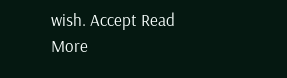wish. Accept Read More